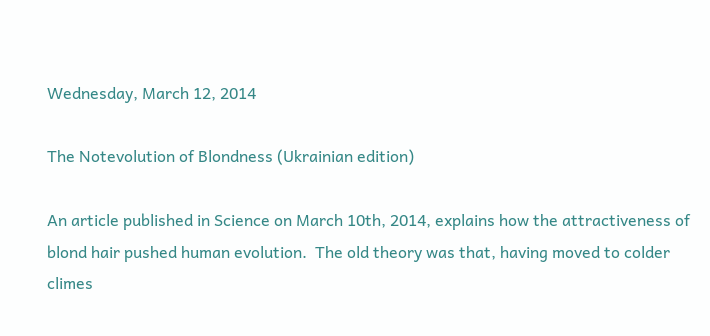Wednesday, March 12, 2014

The Notevolution of Blondness (Ukrainian edition)

An article published in Science on March 10th, 2014, explains how the attractiveness of blond hair pushed human evolution.  The old theory was that, having moved to colder climes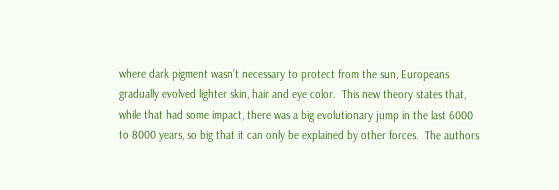where dark pigment wasn’t necessary to protect from the sun, Europeans gradually evolved lighter skin, hair and eye color.  This new theory states that, while that had some impact, there was a big evolutionary jump in the last 6000 to 8000 years, so big that it can only be explained by other forces.  The authors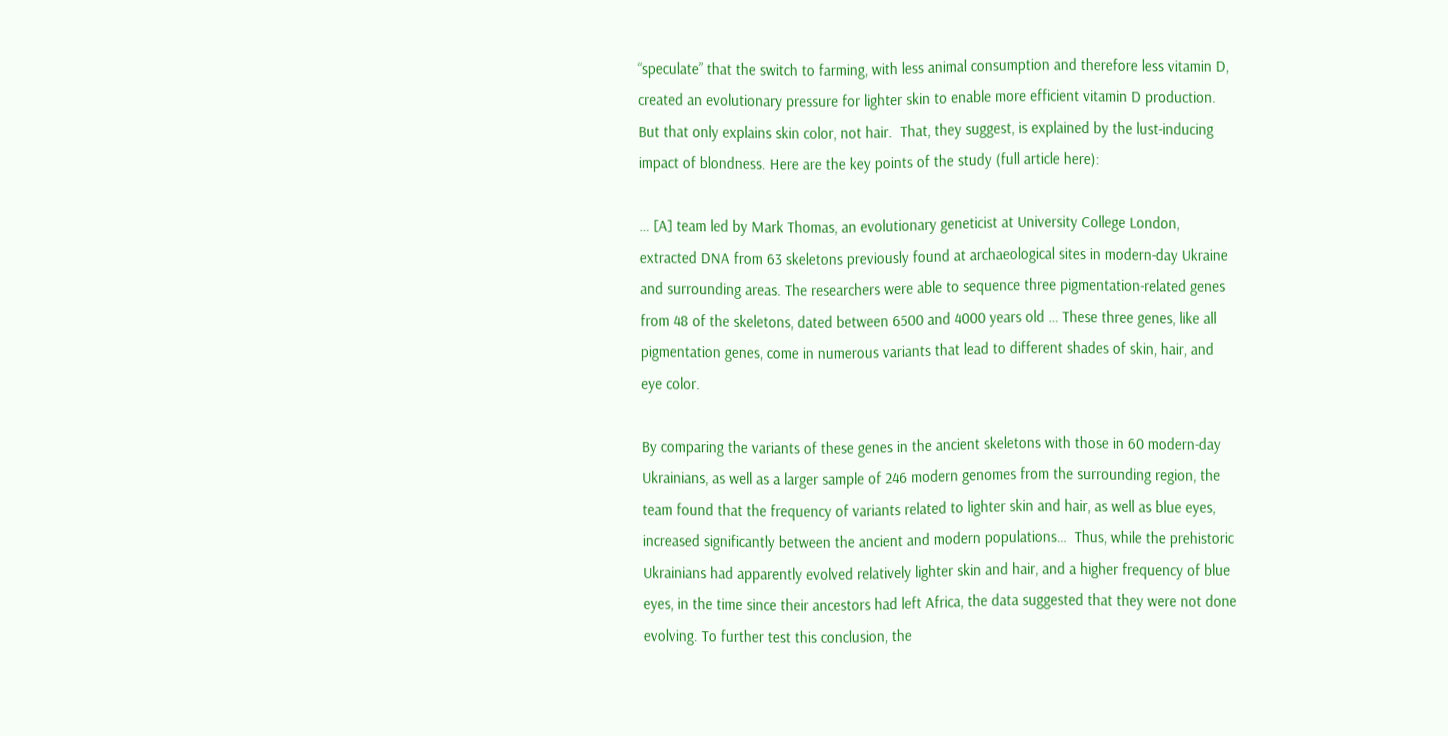“speculate” that the switch to farming, with less animal consumption and therefore less vitamin D, created an evolutionary pressure for lighter skin to enable more efficient vitamin D production.  But that only explains skin color, not hair.  That, they suggest, is explained by the lust-inducing impact of blondness. Here are the key points of the study (full article here):

… [A] team led by Mark Thomas, an evolutionary geneticist at University College London, extracted DNA from 63 skeletons previously found at archaeological sites in modern-day Ukraine and surrounding areas. The researchers were able to sequence three pigmentation-related genes from 48 of the skeletons, dated between 6500 and 4000 years old … These three genes, like all pigmentation genes, come in numerous variants that lead to different shades of skin, hair, and eye color.

By comparing the variants of these genes in the ancient skeletons with those in 60 modern-day Ukrainians, as well as a larger sample of 246 modern genomes from the surrounding region, the team found that the frequency of variants related to lighter skin and hair, as well as blue eyes, increased significantly between the ancient and modern populations…  Thus, while the prehistoric Ukrainians had apparently evolved relatively lighter skin and hair, and a higher frequency of blue eyes, in the time since their ancestors had left Africa, the data suggested that they were not done evolving. To further test this conclusion, the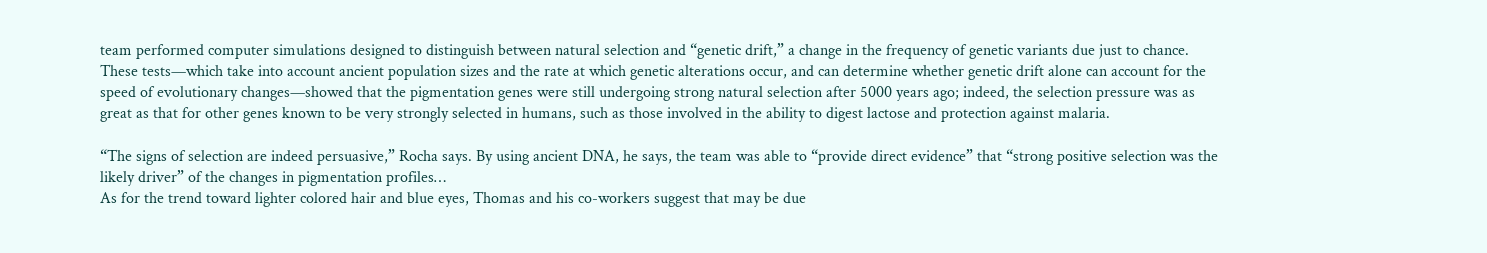team performed computer simulations designed to distinguish between natural selection and “genetic drift,” a change in the frequency of genetic variants due just to chance. These tests—which take into account ancient population sizes and the rate at which genetic alterations occur, and can determine whether genetic drift alone can account for the speed of evolutionary changes—showed that the pigmentation genes were still undergoing strong natural selection after 5000 years ago; indeed, the selection pressure was as great as that for other genes known to be very strongly selected in humans, such as those involved in the ability to digest lactose and protection against malaria.

“The signs of selection are indeed persuasive,” Rocha says. By using ancient DNA, he says, the team was able to “provide direct evidence” that “strong positive selection was the likely driver” of the changes in pigmentation profiles…
As for the trend toward lighter colored hair and blue eyes, Thomas and his co-workers suggest that may be due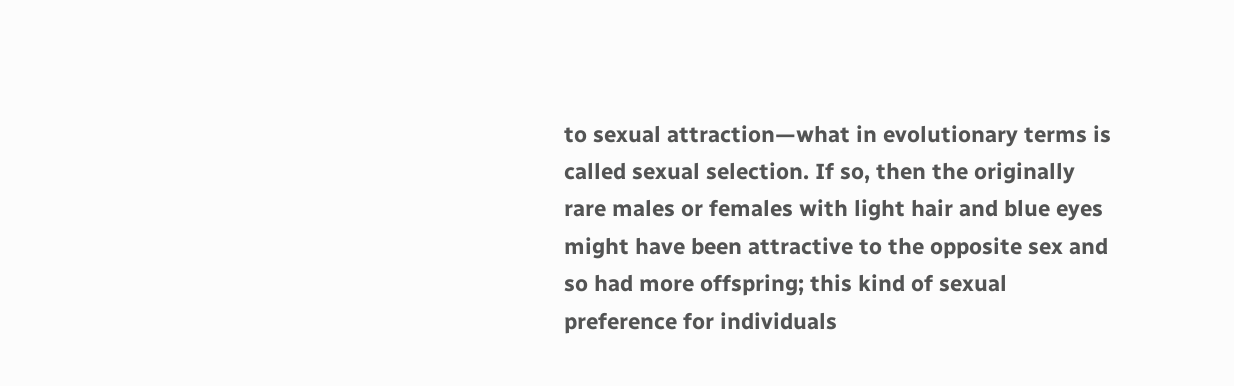to sexual attraction—what in evolutionary terms is called sexual selection. If so, then the originally rare males or females with light hair and blue eyes might have been attractive to the opposite sex and so had more offspring; this kind of sexual preference for individuals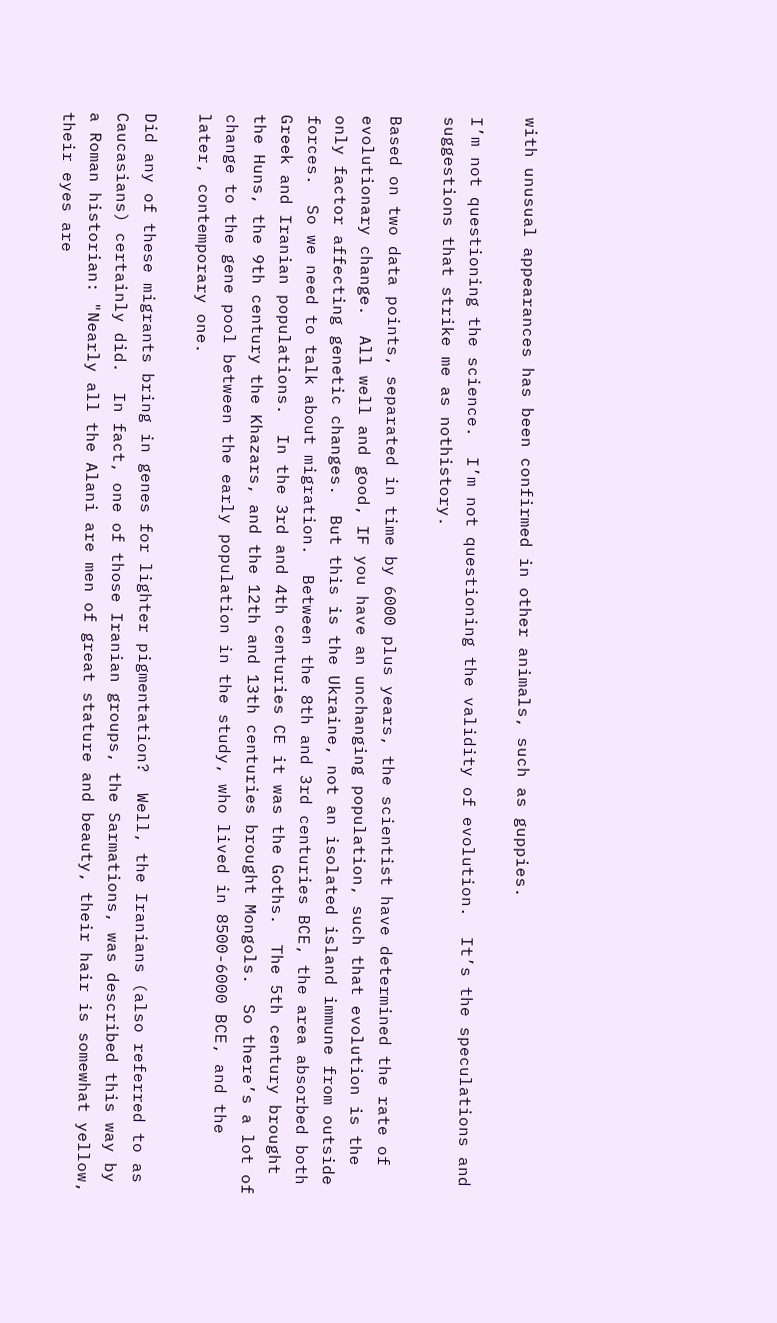with unusual appearances has been confirmed in other animals, such as guppies.

I’m not questioning the science.  I’m not questioning the validity of evolution.  It’s the speculations and suggestions that strike me as nothistory.

Based on two data points, separated in time by 6000 plus years, the scientist have determined the rate of evolutionary change.  All well and good, IF you have an unchanging population, such that evolution is the only factor affecting genetic changes.  But this is the Ukraine, not an isolated island immune from outside forces.  So we need to talk about migration.  Between the 8th and 3rd centuries BCE, the area absorbed both Greek and Iranian populations.  In the 3rd and 4th centuries CE it was the Goths.  The 5th century brought the Huns, the 9th century the Khazars, and the 12th and 13th centuries brought Mongols.  So there’s a lot of change to the gene pool between the early population in the study, who lived in 8500-6000 BCE, and the later, contemporary one.

Did any of these migrants bring in genes for lighter pigmentation?  Well, the Iranians (also referred to as Caucasians) certainly did.  In fact, one of those Iranian groups, the Sarmations, was described this way by a Roman historian: "Nearly all the Alani are men of great stature and beauty, their hair is somewhat yellow, their eyes are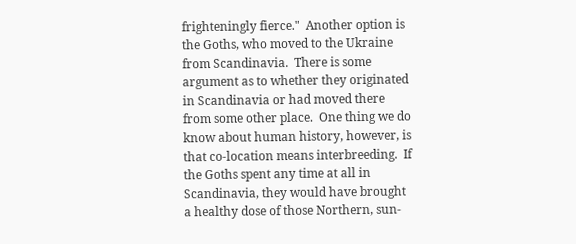frighteningly fierce."  Another option is the Goths, who moved to the Ukraine from Scandinavia.  There is some argument as to whether they originated in Scandinavia or had moved there from some other place.  One thing we do know about human history, however, is that co-location means interbreeding.  If the Goths spent any time at all in Scandinavia, they would have brought a healthy dose of those Northern, sun-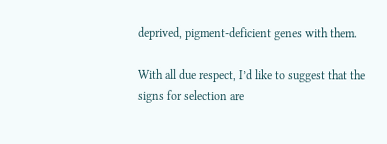deprived, pigment-deficient genes with them.

With all due respect, I’d like to suggest that the signs for selection are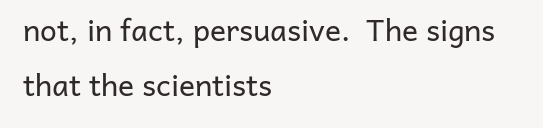not, in fact, persuasive.  The signs that the scientists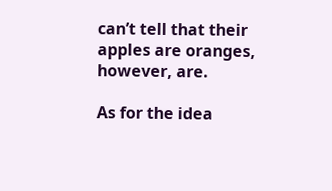can’t tell that their apples are oranges, however, are.

As for the idea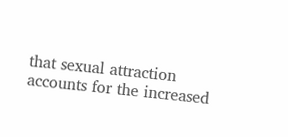that sexual attraction accounts for the increased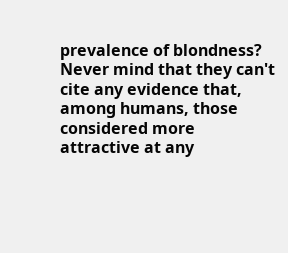prevalence of blondness?  Never mind that they can't cite any evidence that, among humans, those considered more attractive at any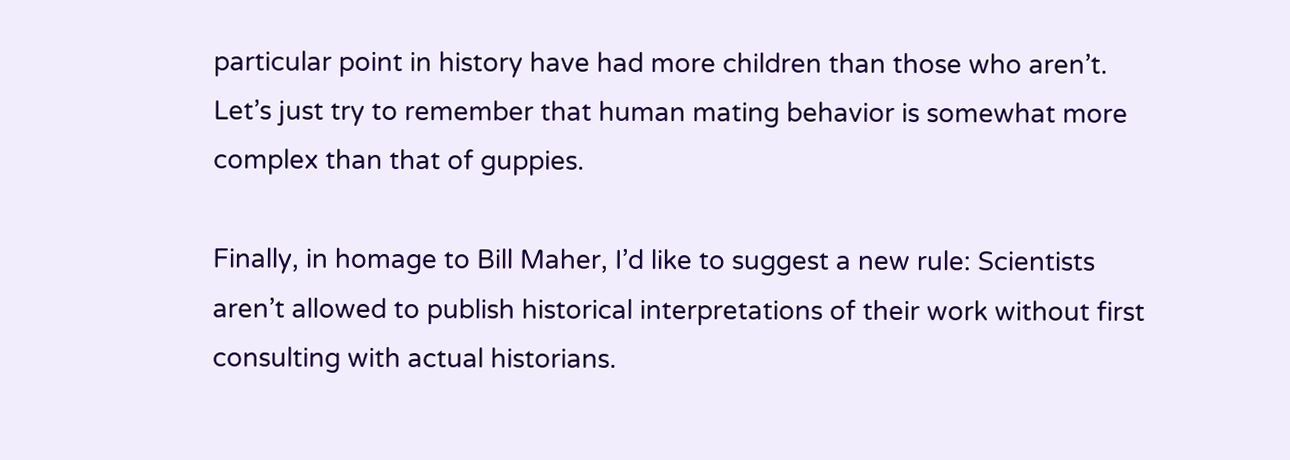particular point in history have had more children than those who aren’t.  Let’s just try to remember that human mating behavior is somewhat more complex than that of guppies.

Finally, in homage to Bill Maher, I’d like to suggest a new rule: Scientists aren’t allowed to publish historical interpretations of their work without first consulting with actual historians.